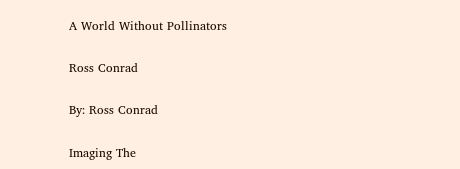A World Without Pollinators

Ross Conrad

By: Ross Conrad

Imaging The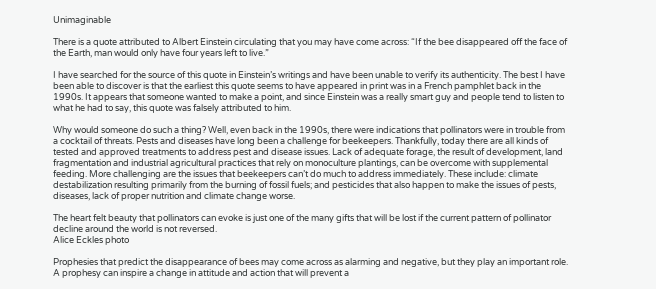Unimaginable

There is a quote attributed to Albert Einstein circulating that you may have come across: “If the bee disappeared off the face of the Earth, man would only have four years left to live.”

I have searched for the source of this quote in Einstein’s writings and have been unable to verify its authenticity. The best I have been able to discover is that the earliest this quote seems to have appeared in print was in a French pamphlet back in the 1990s. It appears that someone wanted to make a point, and since Einstein was a really smart guy and people tend to listen to what he had to say, this quote was falsely attributed to him.

Why would someone do such a thing? Well, even back in the 1990s, there were indications that pollinators were in trouble from a cocktail of threats. Pests and diseases have long been a challenge for beekeepers. Thankfully, today there are all kinds of tested and approved treatments to address pest and disease issues. Lack of adequate forage, the result of development, land fragmentation and industrial agricultural practices that rely on monoculture plantings, can be overcome with supplemental feeding. More challenging are the issues that beekeepers can’t do much to address immediately. These include: climate destabilization resulting primarily from the burning of fossil fuels; and pesticides that also happen to make the issues of pests, diseases, lack of proper nutrition and climate change worse.

The heart felt beauty that pollinators can evoke is just one of the many gifts that will be lost if the current pattern of pollinator decline around the world is not reversed.
Alice Eckles photo

Prophesies that predict the disappearance of bees may come across as alarming and negative, but they play an important role. A prophesy can inspire a change in attitude and action that will prevent a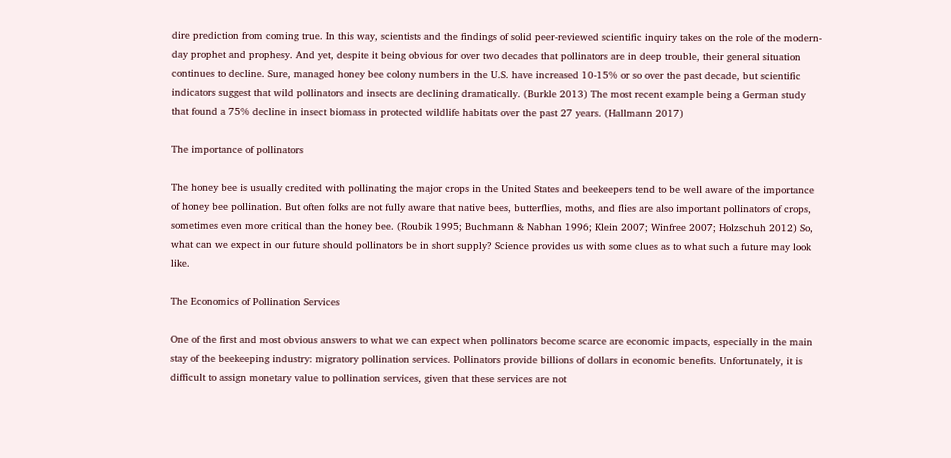dire prediction from coming true. In this way, scientists and the findings of solid peer-reviewed scientific inquiry takes on the role of the modern-day prophet and prophesy. And yet, despite it being obvious for over two decades that pollinators are in deep trouble, their general situation continues to decline. Sure, managed honey bee colony numbers in the U.S. have increased 10-15% or so over the past decade, but scientific indicators suggest that wild pollinators and insects are declining dramatically. (Burkle 2013) The most recent example being a German study that found a 75% decline in insect biomass in protected wildlife habitats over the past 27 years. (Hallmann 2017)

The importance of pollinators

The honey bee is usually credited with pollinating the major crops in the United States and beekeepers tend to be well aware of the importance of honey bee pollination. But often folks are not fully aware that native bees, butterflies, moths, and flies are also important pollinators of crops, sometimes even more critical than the honey bee. (Roubik 1995; Buchmann & Nabhan 1996; Klein 2007; Winfree 2007; Holzschuh 2012) So, what can we expect in our future should pollinators be in short supply? Science provides us with some clues as to what such a future may look like.

The Economics of Pollination Services

One of the first and most obvious answers to what we can expect when pollinators become scarce are economic impacts, especially in the main stay of the beekeeping industry: migratory pollination services. Pollinators provide billions of dollars in economic benefits. Unfortunately, it is difficult to assign monetary value to pollination services, given that these services are not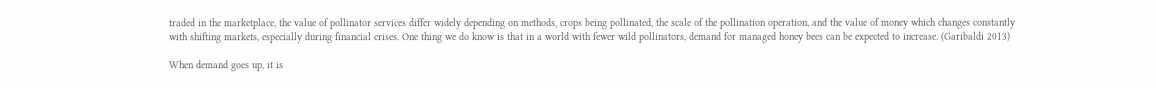traded in the marketplace, the value of pollinator services differ widely depending on methods, crops being pollinated, the scale of the pollination operation, and the value of money which changes constantly with shifting markets, especially during financial crises. One thing we do know is that in a world with fewer wild pollinators, demand for managed honey bees can be expected to increase. (Garibaldi 2013)

When demand goes up, it is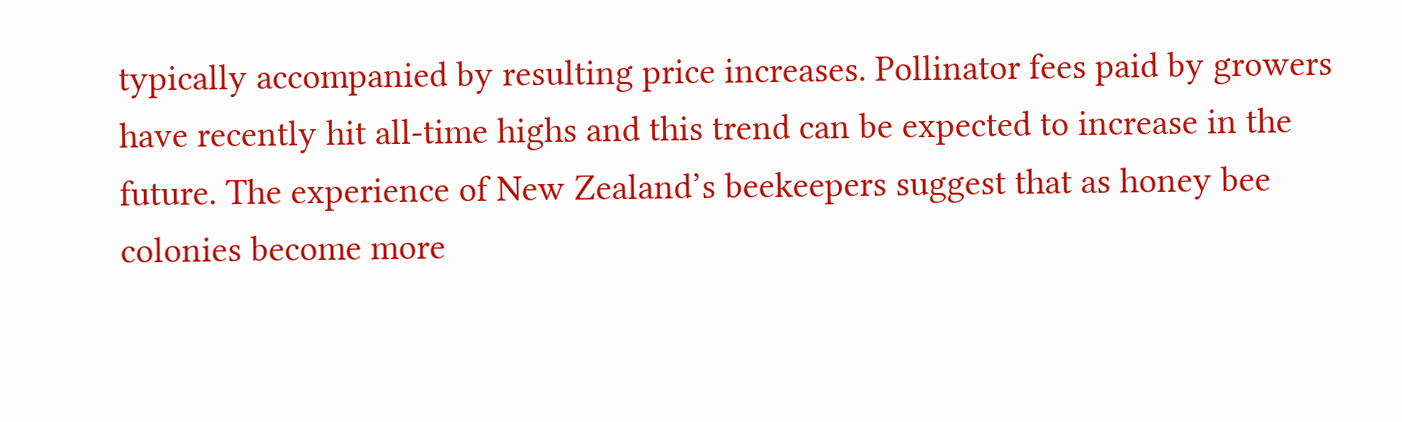typically accompanied by resulting price increases. Pollinator fees paid by growers have recently hit all-time highs and this trend can be expected to increase in the future. The experience of New Zealand’s beekeepers suggest that as honey bee colonies become more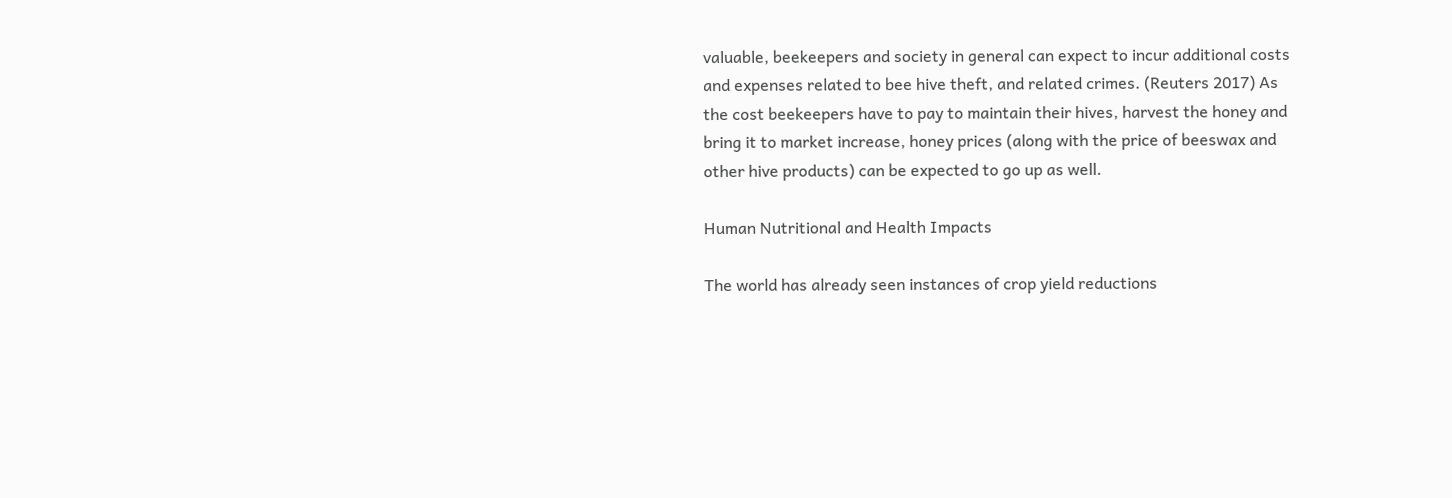valuable, beekeepers and society in general can expect to incur additional costs and expenses related to bee hive theft, and related crimes. (Reuters 2017) As the cost beekeepers have to pay to maintain their hives, harvest the honey and bring it to market increase, honey prices (along with the price of beeswax and other hive products) can be expected to go up as well.

Human Nutritional and Health Impacts

The world has already seen instances of crop yield reductions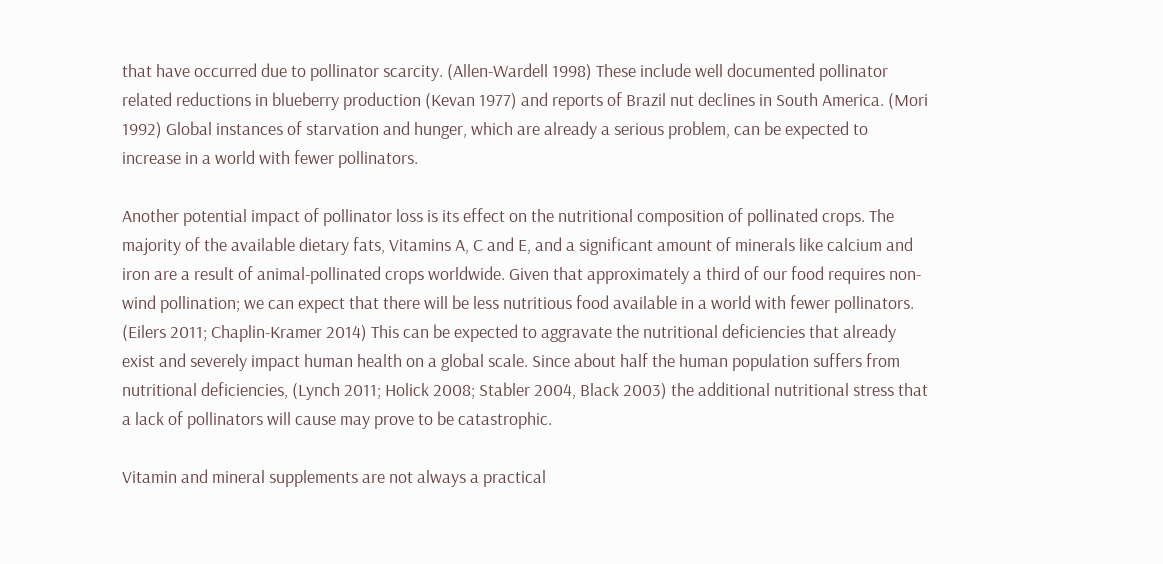that have occurred due to pollinator scarcity. (Allen-Wardell 1998) These include well documented pollinator related reductions in blueberry production (Kevan 1977) and reports of Brazil nut declines in South America. (Mori 1992) Global instances of starvation and hunger, which are already a serious problem, can be expected to increase in a world with fewer pollinators.

Another potential impact of pollinator loss is its effect on the nutritional composition of pollinated crops. The majority of the available dietary fats, Vitamins A, C and E, and a significant amount of minerals like calcium and iron are a result of animal-pollinated crops worldwide. Given that approximately a third of our food requires non-wind pollination; we can expect that there will be less nutritious food available in a world with fewer pollinators. (Eilers 2011; Chaplin-Kramer 2014) This can be expected to aggravate the nutritional deficiencies that already exist and severely impact human health on a global scale. Since about half the human population suffers from nutritional deficiencies, (Lynch 2011; Holick 2008; Stabler 2004, Black 2003) the additional nutritional stress that a lack of pollinators will cause may prove to be catastrophic.

Vitamin and mineral supplements are not always a practical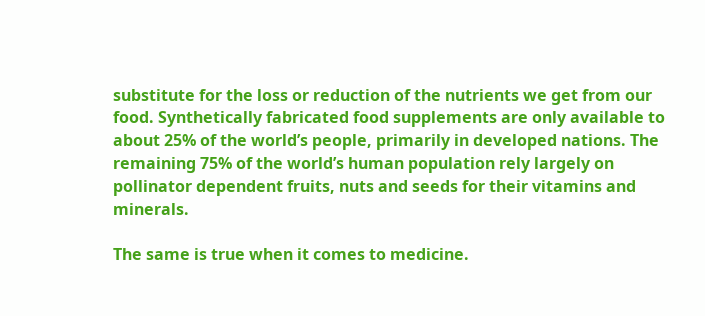substitute for the loss or reduction of the nutrients we get from our food. Synthetically fabricated food supplements are only available to about 25% of the world’s people, primarily in developed nations. The remaining 75% of the world’s human population rely largely on pollinator dependent fruits, nuts and seeds for their vitamins and minerals.

The same is true when it comes to medicine.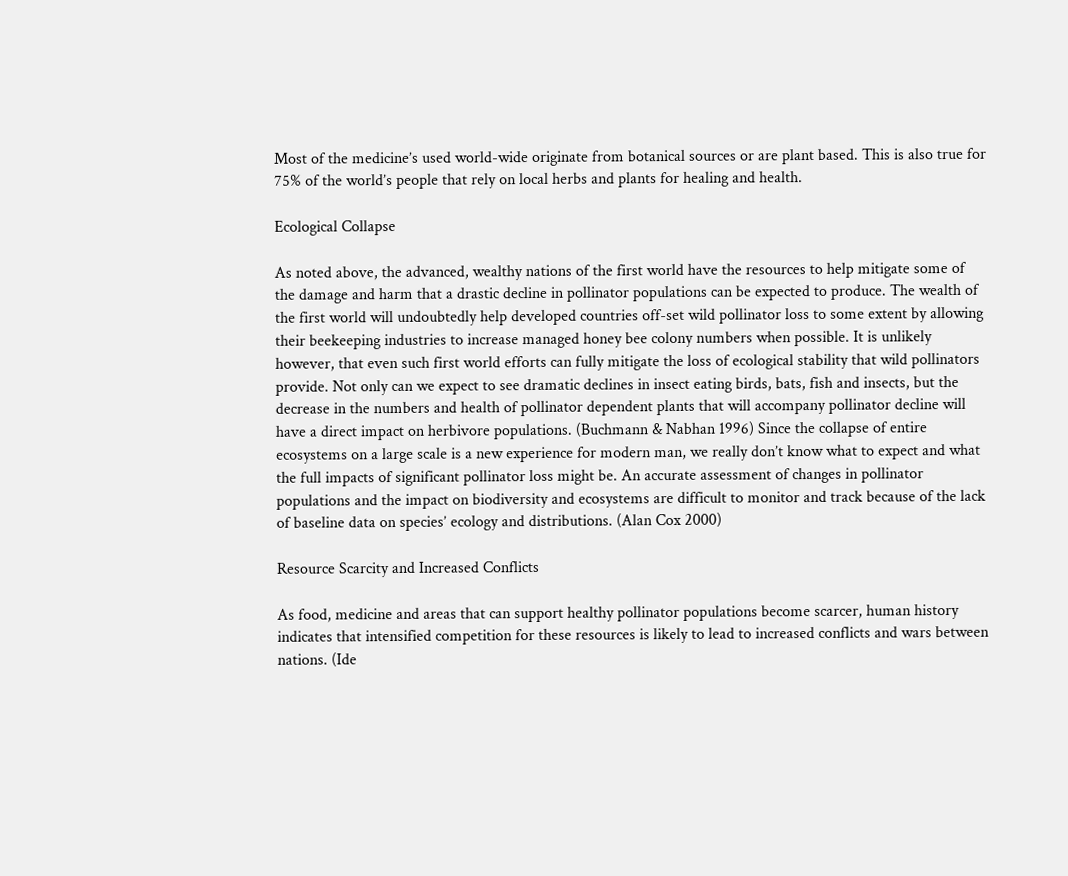Most of the medicine’s used world-wide originate from botanical sources or are plant based. This is also true for 75% of the world’s people that rely on local herbs and plants for healing and health.

Ecological Collapse

As noted above, the advanced, wealthy nations of the first world have the resources to help mitigate some of the damage and harm that a drastic decline in pollinator populations can be expected to produce. The wealth of the first world will undoubtedly help developed countries off-set wild pollinator loss to some extent by allowing their beekeeping industries to increase managed honey bee colony numbers when possible. It is unlikely however, that even such first world efforts can fully mitigate the loss of ecological stability that wild pollinators provide. Not only can we expect to see dramatic declines in insect eating birds, bats, fish and insects, but the decrease in the numbers and health of pollinator dependent plants that will accompany pollinator decline will have a direct impact on herbivore populations. (Buchmann & Nabhan 1996) Since the collapse of entire ecosystems on a large scale is a new experience for modern man, we really don’t know what to expect and what the full impacts of significant pollinator loss might be. An accurate assessment of changes in pollinator populations and the impact on biodiversity and ecosystems are difficult to monitor and track because of the lack of baseline data on species’ ecology and distributions. (Alan Cox 2000)

Resource Scarcity and Increased Conflicts

As food, medicine and areas that can support healthy pollinator populations become scarcer, human history indicates that intensified competition for these resources is likely to lead to increased conflicts and wars between nations. (Ide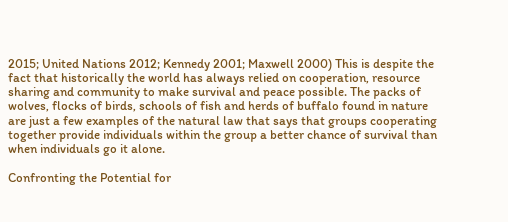2015; United Nations 2012; Kennedy 2001; Maxwell 2000) This is despite the fact that historically the world has always relied on cooperation, resource sharing and community to make survival and peace possible. The packs of wolves, flocks of birds, schools of fish and herds of buffalo found in nature are just a few examples of the natural law that says that groups cooperating together provide individuals within the group a better chance of survival than when individuals go it alone.

Confronting the Potential for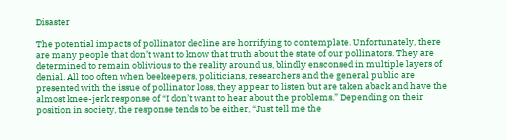Disaster

The potential impacts of pollinator decline are horrifying to contemplate. Unfortunately, there are many people that don’t want to know that truth about the state of our pollinators. They are determined to remain oblivious to the reality around us, blindly ensconsed in multiple layers of denial. All too often when beekeepers, politicians, researchers and the general public are presented with the issue of pollinator loss, they appear to listen but are taken aback and have the almost knee-jerk response of “I don’t want to hear about the problems.” Depending on their position in society, the response tends to be either, “Just tell me the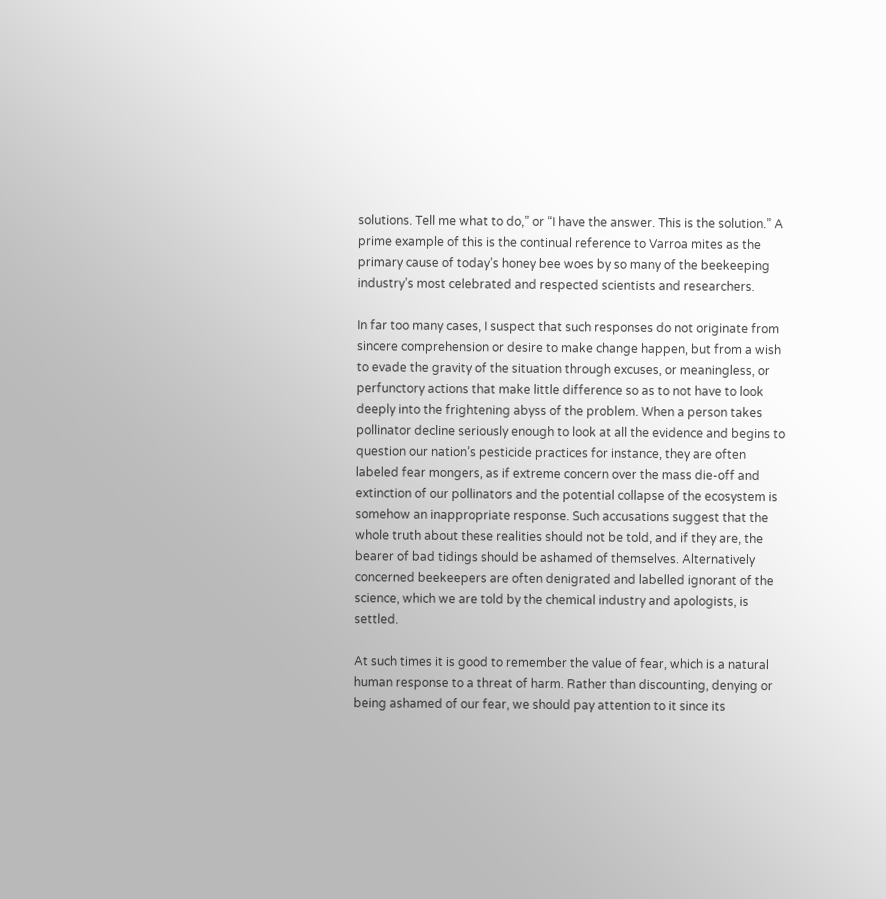solutions. Tell me what to do,” or “I have the answer. This is the solution.” A prime example of this is the continual reference to Varroa mites as the primary cause of today’s honey bee woes by so many of the beekeeping industry’s most celebrated and respected scientists and researchers.

In far too many cases, I suspect that such responses do not originate from sincere comprehension or desire to make change happen, but from a wish to evade the gravity of the situation through excuses, or meaningless, or perfunctory actions that make little difference so as to not have to look deeply into the frightening abyss of the problem. When a person takes pollinator decline seriously enough to look at all the evidence and begins to question our nation’s pesticide practices for instance, they are often labeled fear mongers, as if extreme concern over the mass die-off and extinction of our pollinators and the potential collapse of the ecosystem is somehow an inappropriate response. Such accusations suggest that the whole truth about these realities should not be told, and if they are, the bearer of bad tidings should be ashamed of themselves. Alternatively concerned beekeepers are often denigrated and labelled ignorant of the science, which we are told by the chemical industry and apologists, is settled.

At such times it is good to remember the value of fear, which is a natural human response to a threat of harm. Rather than discounting, denying or being ashamed of our fear, we should pay attention to it since its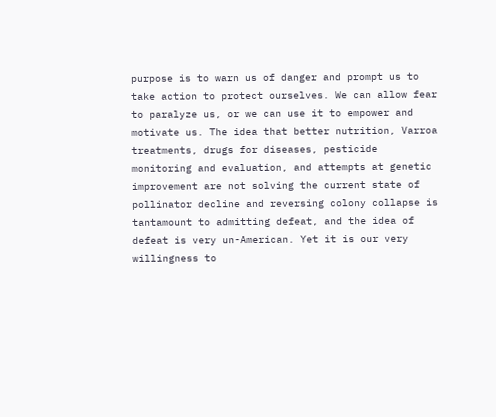purpose is to warn us of danger and prompt us to take action to protect ourselves. We can allow fear to paralyze us, or we can use it to empower and motivate us. The idea that better nutrition, Varroa treatments, drugs for diseases, pesticide monitoring and evaluation, and attempts at genetic improvement are not solving the current state of pollinator decline and reversing colony collapse is tantamount to admitting defeat, and the idea of defeat is very un-American. Yet it is our very willingness to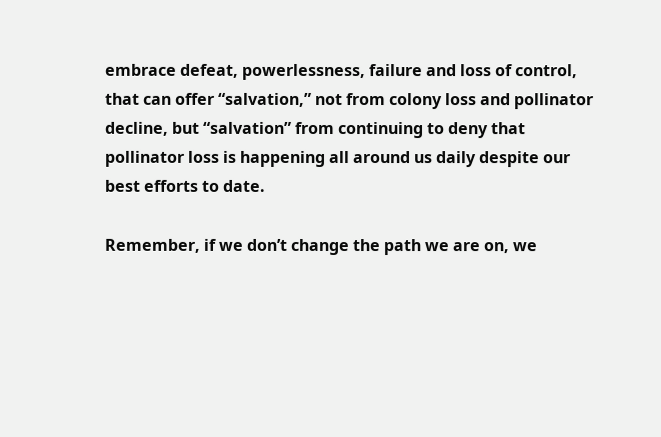embrace defeat, powerlessness, failure and loss of control, that can offer “salvation,” not from colony loss and pollinator decline, but “salvation” from continuing to deny that pollinator loss is happening all around us daily despite our best efforts to date.

Remember, if we don’t change the path we are on, we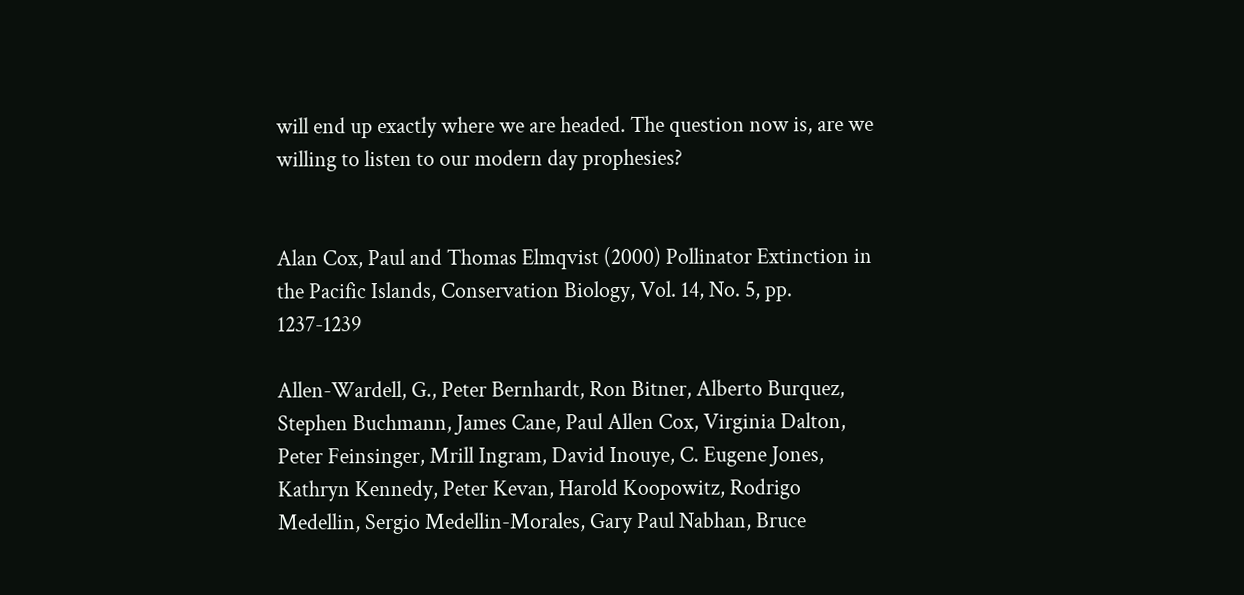will end up exactly where we are headed. The question now is, are we willing to listen to our modern day prophesies?


Alan Cox, Paul and Thomas Elmqvist (2000) Pollinator Extinction in the Pacific Islands, Conservation Biology, Vol. 14, No. 5, pp. 1237-1239

Allen-Wardell, G., Peter Bernhardt, Ron Bitner, Alberto Burquez, Stephen Buchmann, James Cane, Paul Allen Cox, Virginia Dalton, Peter Feinsinger, Mrill Ingram, David Inouye, C. Eugene Jones, Kathryn Kennedy, Peter Kevan, Harold Koopowitz, Rodrigo Medellin, Sergio Medellin-Morales, Gary Paul Nabhan, Bruce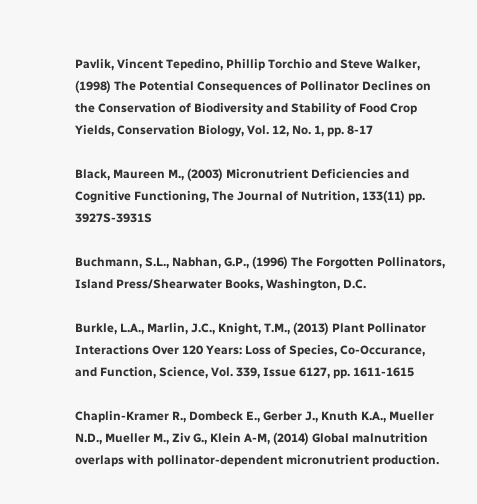Pavlik, Vincent Tepedino, Phillip Torchio and Steve Walker, (1998) The Potential Consequences of Pollinator Declines on the Conservation of Biodiversity and Stability of Food Crop Yields, Conservation Biology, Vol. 12, No. 1, pp. 8-17

Black, Maureen M., (2003) Micronutrient Deficiencies and Cognitive Functioning, The Journal of Nutrition, 133(11) pp. 3927S-3931S

Buchmann, S.L., Nabhan, G.P., (1996) The Forgotten Pollinators, Island Press/Shearwater Books, Washington, D.C.

Burkle, L.A., Marlin, J.C., Knight, T.M., (2013) Plant Pollinator Interactions Over 120 Years: Loss of Species, Co-Occurance, and Function, Science, Vol. 339, Issue 6127, pp. 1611-1615

Chaplin-Kramer R., Dombeck E., Gerber J., Knuth K.A., Mueller N.D., Mueller M., Ziv G., Klein A-M, (2014) Global malnutrition overlaps with pollinator-dependent micronutrient production.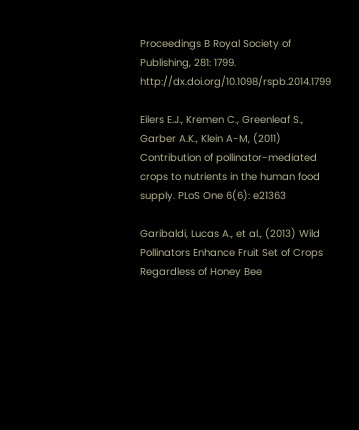Proceedings B Royal Society of Publishing, 281: 1799. http://dx.doi.org/10.1098/rspb.2014.1799

Eilers E.J., Kremen C., Greenleaf S., Garber A.K., Klein A-M, (2011) Contribution of pollinator-mediated crops to nutrients in the human food supply. PLoS One 6(6): e21363

Garibaldi, Lucas A., et al., (2013) Wild Pollinators Enhance Fruit Set of Crops Regardless of Honey Bee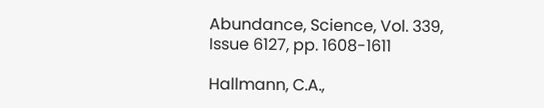Abundance, Science, Vol. 339, Issue 6127, pp. 1608-1611

Hallmann, C.A.,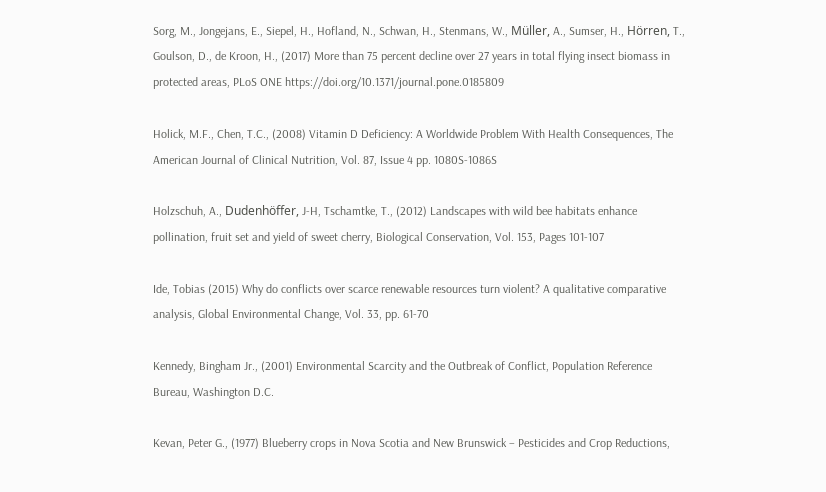Sorg, M., Jongejans, E., Siepel, H., Hofland, N., Schwan, H., Stenmans, W., Müller, A., Sumser, H., Hörren, T., Goulson, D., de Kroon, H., (2017) More than 75 percent decline over 27 years in total flying insect biomass in protected areas, PLoS ONE https://doi.org/10.1371/journal.pone.0185809

Holick, M.F., Chen, T.C., (2008) Vitamin D Deficiency: A Worldwide Problem With Health Consequences, The American Journal of Clinical Nutrition, Vol. 87, Issue 4 pp. 1080S-1086S

Holzschuh, A., Dudenhöffer, J-H, Tschamtke, T., (2012) Landscapes with wild bee habitats enhance pollination, fruit set and yield of sweet cherry, Biological Conservation, Vol. 153, Pages 101-107

Ide, Tobias (2015) Why do conflicts over scarce renewable resources turn violent? A qualitative comparative analysis, Global Environmental Change, Vol. 33, pp. 61-70

Kennedy, Bingham Jr., (2001) Environmental Scarcity and the Outbreak of Conflict, Population Reference Bureau, Washington D.C.

Kevan, Peter G., (1977) Blueberry crops in Nova Scotia and New Brunswick – Pesticides and Crop Reductions,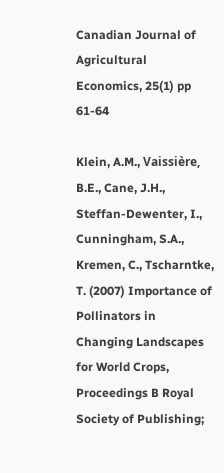Canadian Journal of Agricultural Economics, 25(1) pp 61-64

Klein, A.M., Vaissière, B.E., Cane, J.H., Steffan-Dewenter, I., Cunningham, S.A., Kremen, C., Tscharntke, T. (2007) Importance of Pollinators in Changing Landscapes for World Crops, Proceedings B Royal Society of Publishing;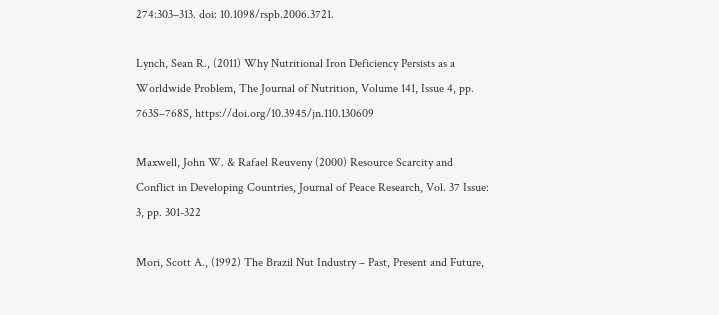274:303–313. doi: 10.1098/rspb.2006.3721.

Lynch, Sean R., (2011) Why Nutritional Iron Deficiency Persists as a Worldwide Problem, The Journal of Nutrition, Volume 141, Issue 4, pp. 763S–768S, https://doi.org/10.3945/jn.110.130609

Maxwell, John W. & Rafael Reuveny (2000) Resource Scarcity and Conflict in Developing Countries, Journal of Peace Research, Vol. 37 Issue: 3, pp. 301-322

Mori, Scott A., (1992) The Brazil Nut Industry – Past, Present and Future,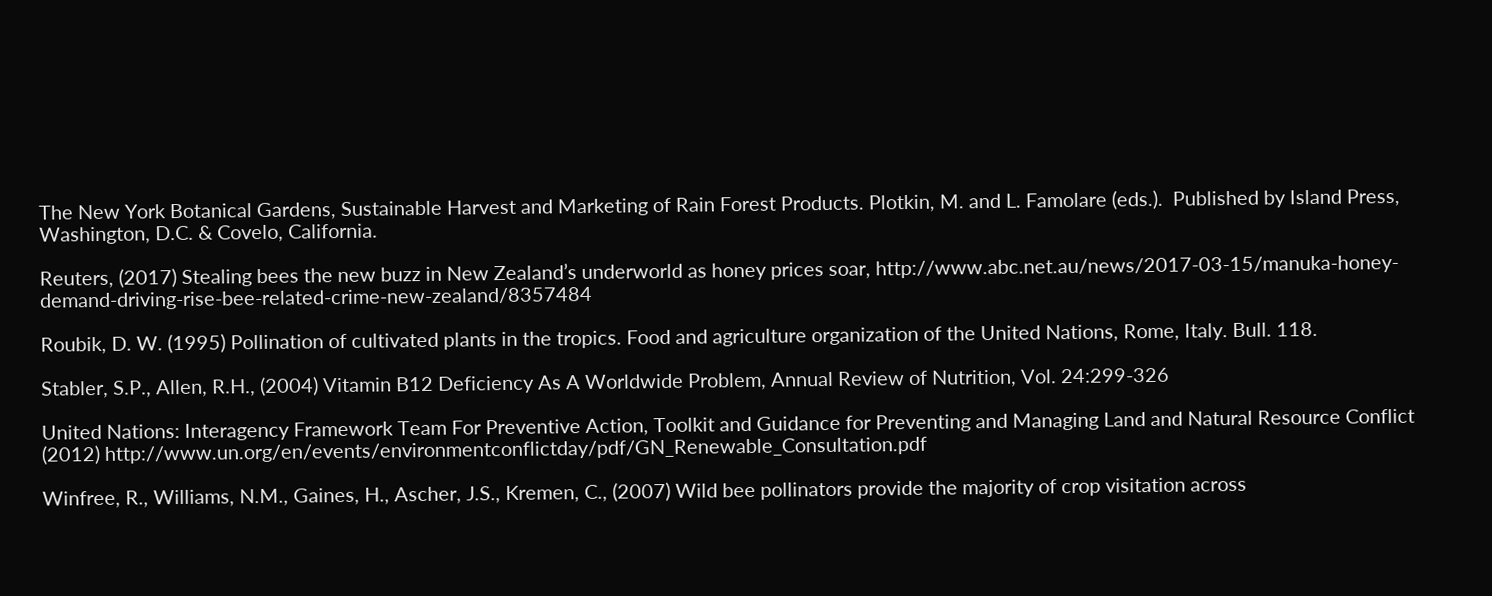The New York Botanical Gardens, Sustainable Harvest and Marketing of Rain Forest Products. Plotkin, M. and L. Famolare (eds.).  Published by Island Press, Washington, D.C. & Covelo, California.

Reuters, (2017) Stealing bees the new buzz in New Zealand’s underworld as honey prices soar, http://www.abc.net.au/news/2017-03-15/manuka-honey-demand-driving-rise-bee-related-crime-new-zealand/8357484

Roubik, D. W. (1995) Pollination of cultivated plants in the tropics. Food and agriculture organization of the United Nations, Rome, Italy. Bull. 118.

Stabler, S.P., Allen, R.H., (2004) Vitamin B12 Deficiency As A Worldwide Problem, Annual Review of Nutrition, Vol. 24:299-326

United Nations: Interagency Framework Team For Preventive Action, Toolkit and Guidance for Preventing and Managing Land and Natural Resource Conflict  (2012) http://www.un.org/en/events/environmentconflictday/pdf/GN_Renewable_Consultation.pdf

Winfree, R., Williams, N.M., Gaines, H., Ascher, J.S., Kremen, C., (2007) Wild bee pollinators provide the majority of crop visitation across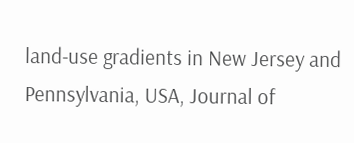land-use gradients in New Jersey and Pennsylvania, USA, Journal of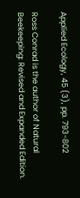Applied Ecology, 45 (3), pp. 793-802

Ross Conrad is the author of Natural Beekeeping: Revised and Expanded Edition.